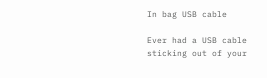In bag USB cable

Ever had a USB cable sticking out of your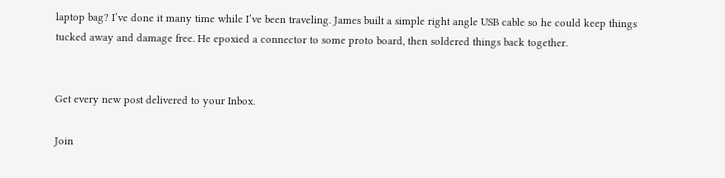laptop bag? I’ve done it many time while I’ve been traveling. James built a simple right angle USB cable so he could keep things tucked away and damage free. He epoxied a connector to some proto board, then soldered things back together.


Get every new post delivered to your Inbox.

Join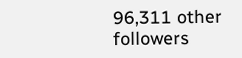96,311 other followers